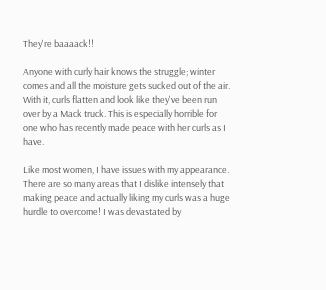They're baaaack!!

Anyone with curly hair knows the struggle; winter comes and all the moisture gets sucked out of the air. With it, curls flatten and look like they've been run over by a Mack truck. This is especially horrible for one who has recently made peace with her curls as I have.

Like most women, I have issues with my appearance. There are so many areas that I dislike intensely that making peace and actually liking my curls was a huge hurdle to overcome! I was devastated by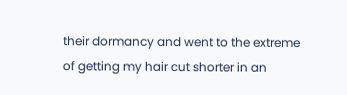their dormancy and went to the extreme of getting my hair cut shorter in an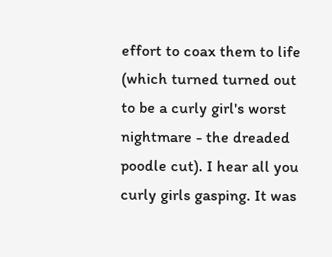effort to coax them to life (which turned turned out to be a curly girl's worst nightmare - the dreaded poodle cut). I hear all you curly girls gasping. It was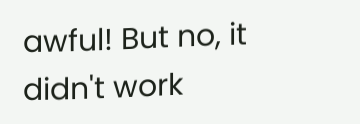awful! But no, it didn't work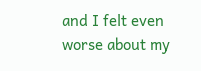and I felt even worse about my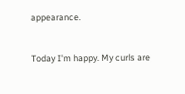appearance.


Today I'm happy. My curls are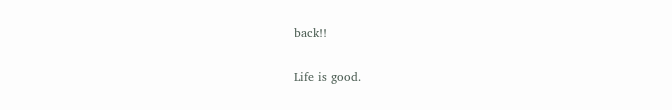back!!

Life is good.